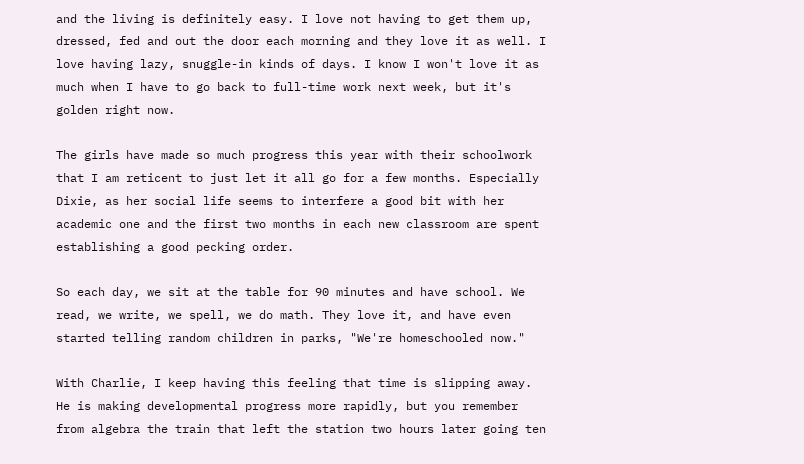and the living is definitely easy. I love not having to get them up, dressed, fed and out the door each morning and they love it as well. I love having lazy, snuggle-in kinds of days. I know I won't love it as much when I have to go back to full-time work next week, but it's golden right now.

The girls have made so much progress this year with their schoolwork that I am reticent to just let it all go for a few months. Especially Dixie, as her social life seems to interfere a good bit with her academic one and the first two months in each new classroom are spent establishing a good pecking order.

So each day, we sit at the table for 90 minutes and have school. We read, we write, we spell, we do math. They love it, and have even started telling random children in parks, "We're homeschooled now."

With Charlie, I keep having this feeling that time is slipping away. He is making developmental progress more rapidly, but you remember from algebra the train that left the station two hours later going ten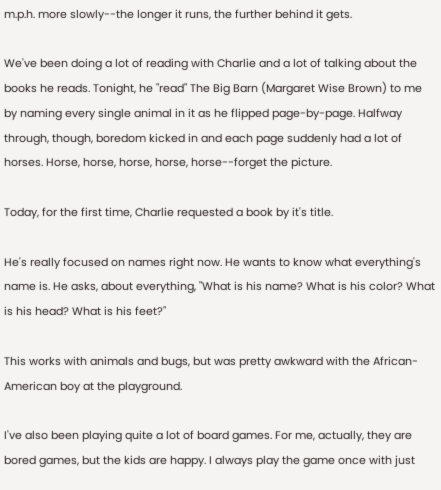m.p.h. more slowly--the longer it runs, the further behind it gets.

We've been doing a lot of reading with Charlie and a lot of talking about the books he reads. Tonight, he "read" The Big Barn (Margaret Wise Brown) to me by naming every single animal in it as he flipped page-by-page. Halfway through, though, boredom kicked in and each page suddenly had a lot of horses. Horse, horse, horse, horse, horse--forget the picture.

Today, for the first time, Charlie requested a book by it's title.

He's really focused on names right now. He wants to know what everything's name is. He asks, about everything, "What is his name? What is his color? What is his head? What is his feet?"

This works with animals and bugs, but was pretty awkward with the African-American boy at the playground.

I've also been playing quite a lot of board games. For me, actually, they are bored games, but the kids are happy. I always play the game once with just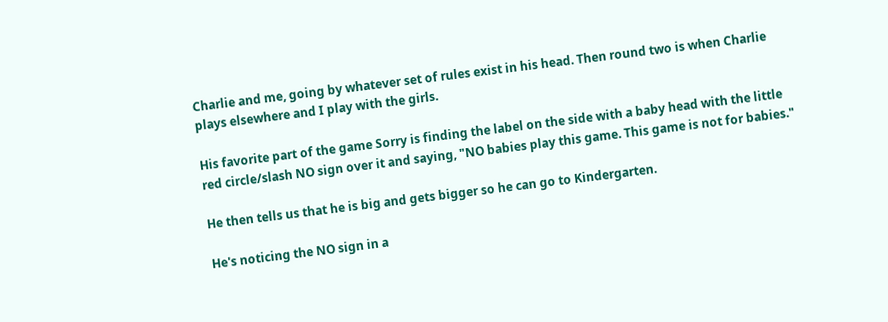Charlie and me, going by whatever set of rules exist in his head. Then round two is when Charlie plays elsewhere and I play with the girls.

His favorite part of the game Sorry is finding the label on the side with a baby head with the little red circle/slash NO sign over it and saying, "NO babies play this game. This game is not for babies."

He then tells us that he is big and gets bigger so he can go to Kindergarten.

He's noticing the NO sign in a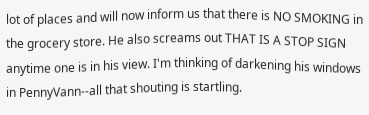lot of places and will now inform us that there is NO SMOKING in the grocery store. He also screams out THAT IS A STOP SIGN anytime one is in his view. I'm thinking of darkening his windows in PennyVann--all that shouting is startling.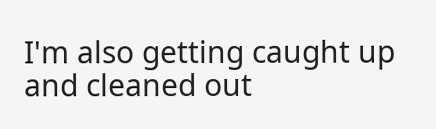I'm also getting caught up and cleaned out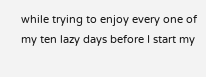while trying to enjoy every one of my ten lazy days before I start my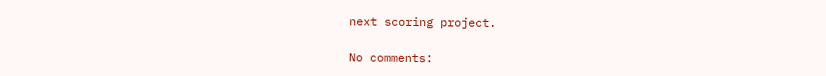next scoring project.

No comments: